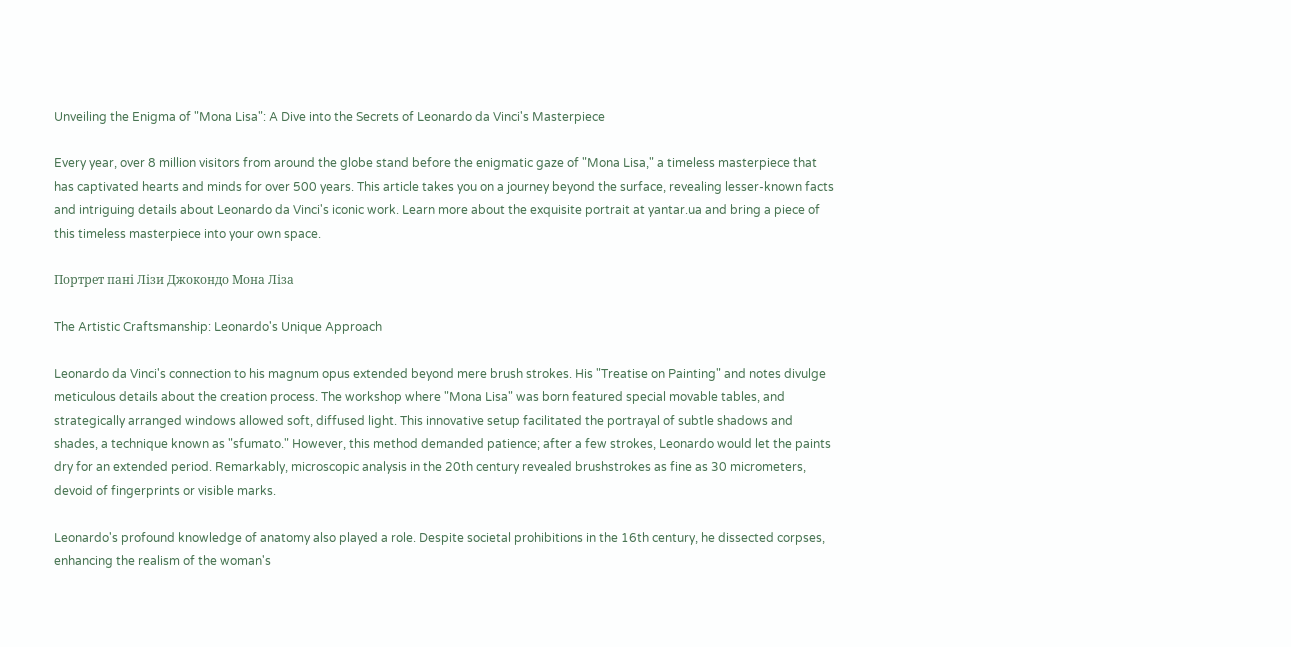Unveiling the Enigma of "Mona Lisa": A Dive into the Secrets of Leonardo da Vinci's Masterpiece

Every year, over 8 million visitors from around the globe stand before the enigmatic gaze of "Mona Lisa," a timeless masterpiece that has captivated hearts and minds for over 500 years. This article takes you on a journey beyond the surface, revealing lesser-known facts and intriguing details about Leonardo da Vinci's iconic work. Learn more about the exquisite portrait at yantar.ua and bring a piece of this timeless masterpiece into your own space.

Портрет пані Лізи Джокондо Мона Ліза

The Artistic Craftsmanship: Leonardo's Unique Approach

Leonardo da Vinci's connection to his magnum opus extended beyond mere brush strokes. His "Treatise on Painting" and notes divulge meticulous details about the creation process. The workshop where "Mona Lisa" was born featured special movable tables, and strategically arranged windows allowed soft, diffused light. This innovative setup facilitated the portrayal of subtle shadows and shades, a technique known as "sfumato." However, this method demanded patience; after a few strokes, Leonardo would let the paints dry for an extended period. Remarkably, microscopic analysis in the 20th century revealed brushstrokes as fine as 30 micrometers, devoid of fingerprints or visible marks.

Leonardo's profound knowledge of anatomy also played a role. Despite societal prohibitions in the 16th century, he dissected corpses, enhancing the realism of the woman's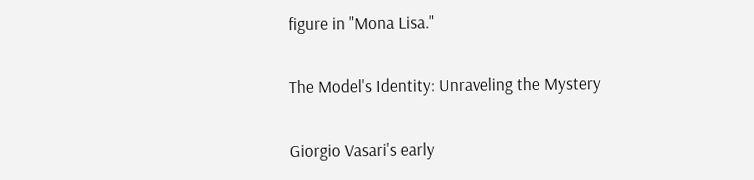figure in "Mona Lisa."

The Model's Identity: Unraveling the Mystery

Giorgio Vasari's early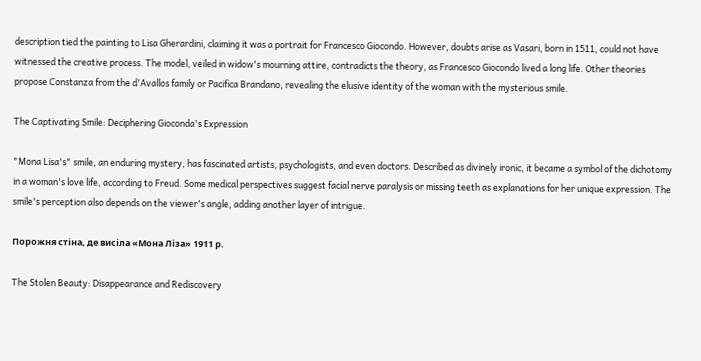description tied the painting to Lisa Gherardini, claiming it was a portrait for Francesco Giocondo. However, doubts arise as Vasari, born in 1511, could not have witnessed the creative process. The model, veiled in widow's mourning attire, contradicts the theory, as Francesco Giocondo lived a long life. Other theories propose Constanza from the d'Avallos family or Pacifica Brandano, revealing the elusive identity of the woman with the mysterious smile.

The Captivating Smile: Deciphering Gioconda's Expression

"Mona Lisa's" smile, an enduring mystery, has fascinated artists, psychologists, and even doctors. Described as divinely ironic, it became a symbol of the dichotomy in a woman's love life, according to Freud. Some medical perspectives suggest facial nerve paralysis or missing teeth as explanations for her unique expression. The smile's perception also depends on the viewer's angle, adding another layer of intrigue.

Порожня стіна, де висіла «Мона Ліза» 1911 р.

The Stolen Beauty: Disappearance and Rediscovery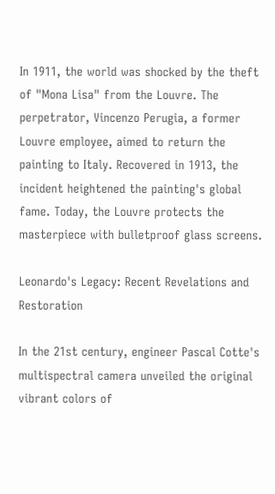In 1911, the world was shocked by the theft of "Mona Lisa" from the Louvre. The perpetrator, Vincenzo Perugia, a former Louvre employee, aimed to return the painting to Italy. Recovered in 1913, the incident heightened the painting's global fame. Today, the Louvre protects the masterpiece with bulletproof glass screens.

Leonardo's Legacy: Recent Revelations and Restoration

In the 21st century, engineer Pascal Cotte's multispectral camera unveiled the original vibrant colors of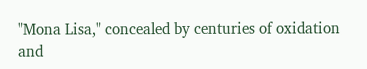"Mona Lisa," concealed by centuries of oxidation and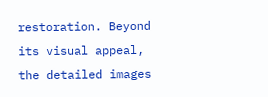restoration. Beyond its visual appeal, the detailed images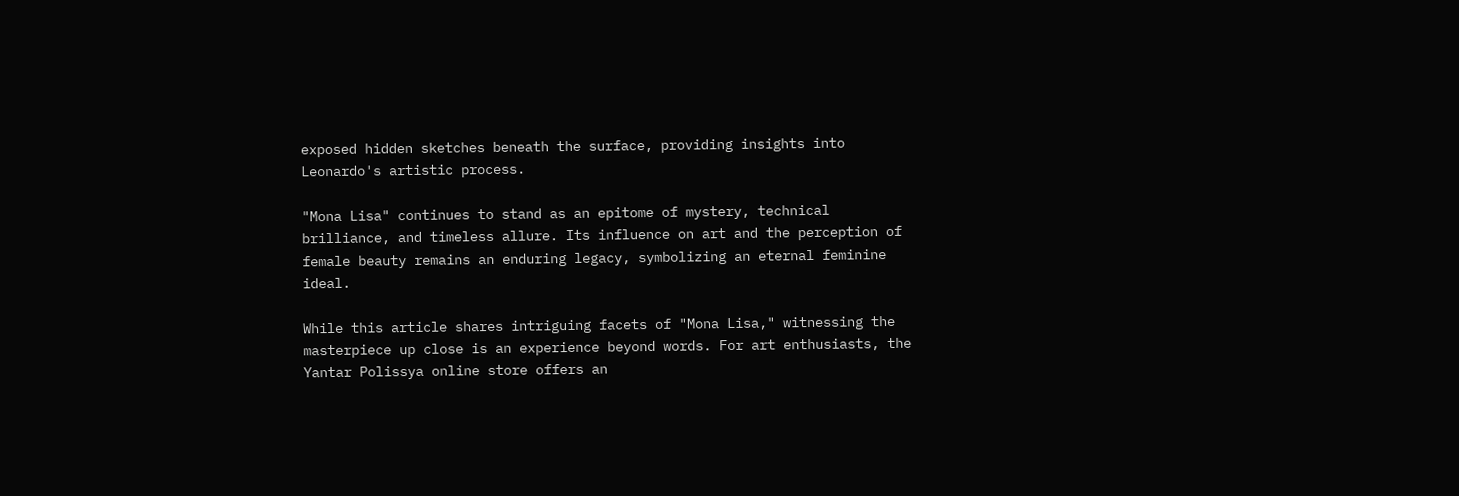exposed hidden sketches beneath the surface, providing insights into Leonardo's artistic process.

"Mona Lisa" continues to stand as an epitome of mystery, technical brilliance, and timeless allure. Its influence on art and the perception of female beauty remains an enduring legacy, symbolizing an eternal feminine ideal.

While this article shares intriguing facets of "Mona Lisa," witnessing the masterpiece up close is an experience beyond words. For art enthusiasts, the Yantar Polissya online store offers an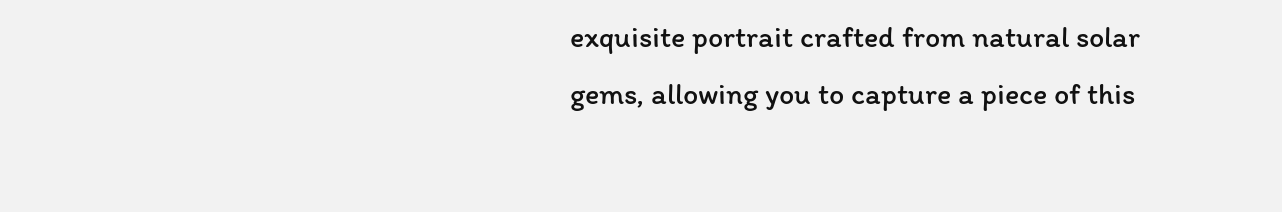exquisite portrait crafted from natural solar gems, allowing you to capture a piece of this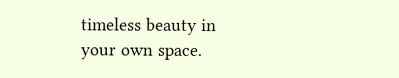timeless beauty in your own space.